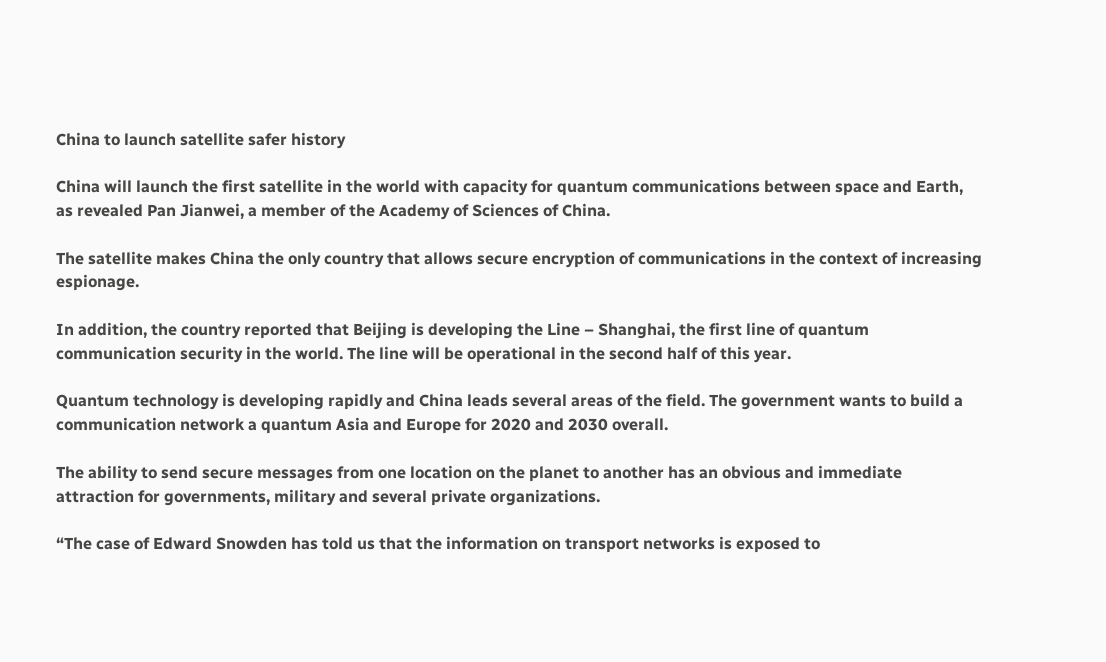China to launch satellite safer history

China will launch the first satellite in the world with capacity for quantum communications between space and Earth, as revealed Pan Jianwei, a member of the Academy of Sciences of China.

The satellite makes China the only country that allows secure encryption of communications in the context of increasing espionage.

In addition, the country reported that Beijing is developing the Line – Shanghai, the first line of quantum communication security in the world. The line will be operational in the second half of this year.

Quantum technology is developing rapidly and China leads several areas of the field. The government wants to build a communication network a quantum Asia and Europe for 2020 and 2030 overall.

The ability to send secure messages from one location on the planet to another has an obvious and immediate attraction for governments, military and several private organizations.

“The case of Edward Snowden has told us that the information on transport networks is exposed to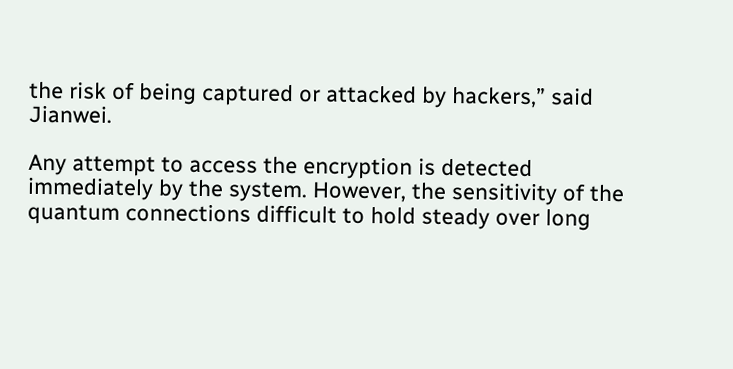the risk of being captured or attacked by hackers,” said Jianwei.

Any attempt to access the encryption is detected immediately by the system. However, the sensitivity of the quantum connections difficult to hold steady over long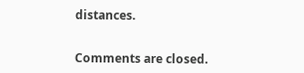distances.


Comments are closed.